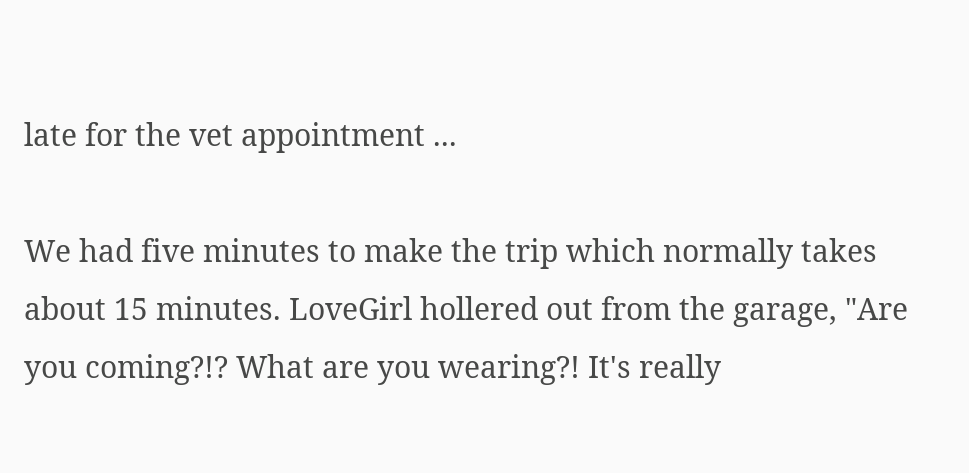late for the vet appointment ...

We had five minutes to make the trip which normally takes about 15 minutes. LoveGirl hollered out from the garage, "Are you coming?!? What are you wearing?! It's really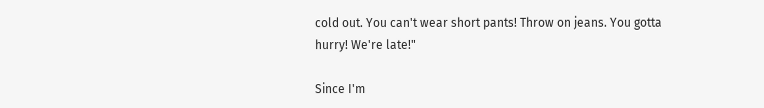cold out. You can't wear short pants! Throw on jeans. You gotta hurry! We're late!"

Since I'm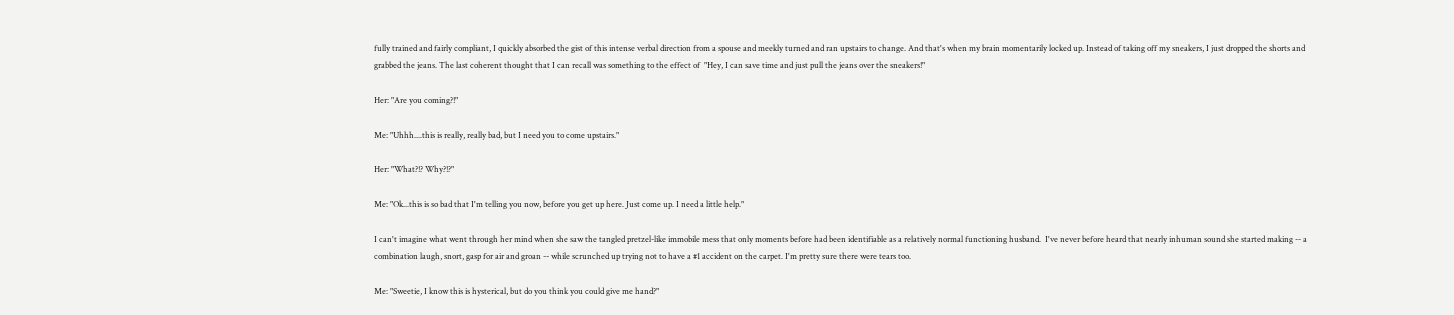fully trained and fairly compliant, I quickly absorbed the gist of this intense verbal direction from a spouse and meekly turned and ran upstairs to change. And that's when my brain momentarily locked up. Instead of taking off my sneakers, I just dropped the shorts and grabbed the jeans. The last coherent thought that I can recall was something to the effect of  "Hey, I can save time and just pull the jeans over the sneakers!"

Her: "Are you coming?!"

Me: "Uhhh....this is really, really bad, but I need you to come upstairs."

Her: "What?!? Why?!?"

Me: "Ok...this is so bad that I'm telling you now, before you get up here. Just come up. I need a little help."

I can't imagine what went through her mind when she saw the tangled pretzel-like immobile mess that only moments before had been identifiable as a relatively normal functioning husband.  I've never before heard that nearly inhuman sound she started making -- a combination laugh, snort, gasp for air and groan -- while scrunched up trying not to have a #1 accident on the carpet. I'm pretty sure there were tears too.

Me: "Sweetie, I know this is hysterical, but do you think you could give me hand?"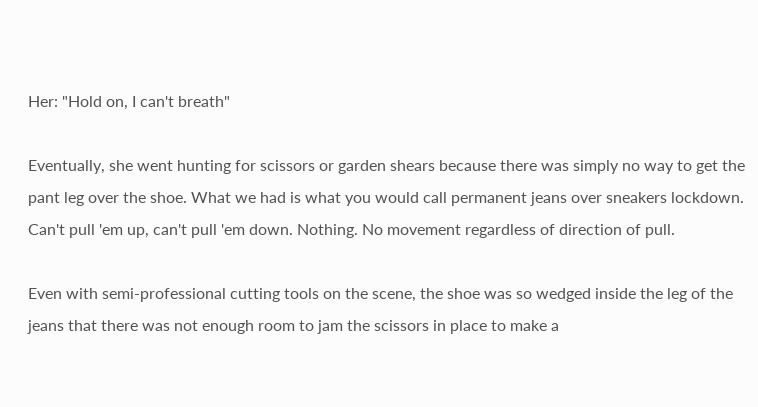Her: "Hold on, I can't breath"

Eventually, she went hunting for scissors or garden shears because there was simply no way to get the pant leg over the shoe. What we had is what you would call permanent jeans over sneakers lockdown. Can't pull 'em up, can't pull 'em down. Nothing. No movement regardless of direction of pull.

Even with semi-professional cutting tools on the scene, the shoe was so wedged inside the leg of the jeans that there was not enough room to jam the scissors in place to make a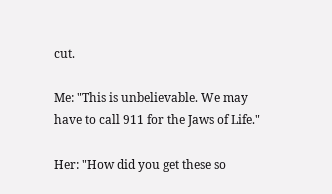cut.

Me: "This is unbelievable. We may have to call 911 for the Jaws of Life."

Her: "How did you get these so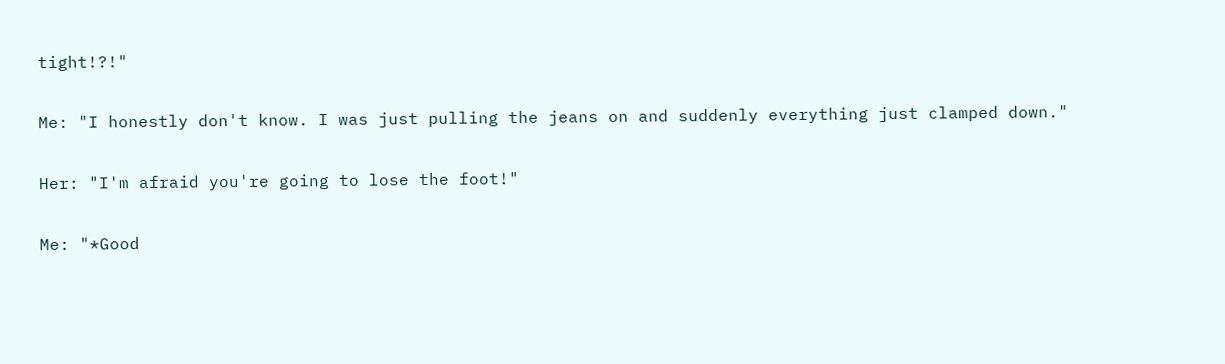tight!?!"

Me: "I honestly don't know. I was just pulling the jeans on and suddenly everything just clamped down."

Her: "I'm afraid you're going to lose the foot!"

Me: "*Good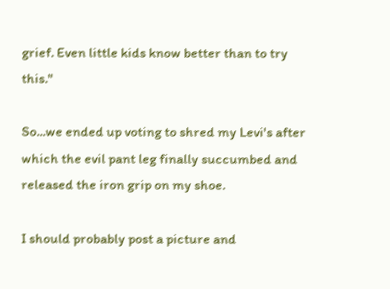grief. Even little kids know better than to try this."

So...we ended up voting to shred my Levi's after which the evil pant leg finally succumbed and released the iron grip on my shoe.

I should probably post a picture and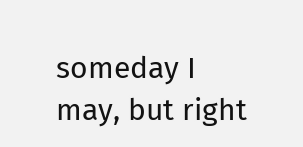someday I may, but right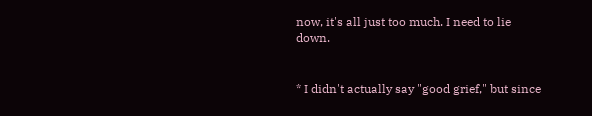now, it's all just too much. I need to lie down.


* I didn't actually say "good grief," but since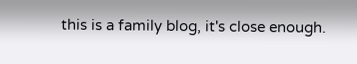this is a family blog, it's close enough.